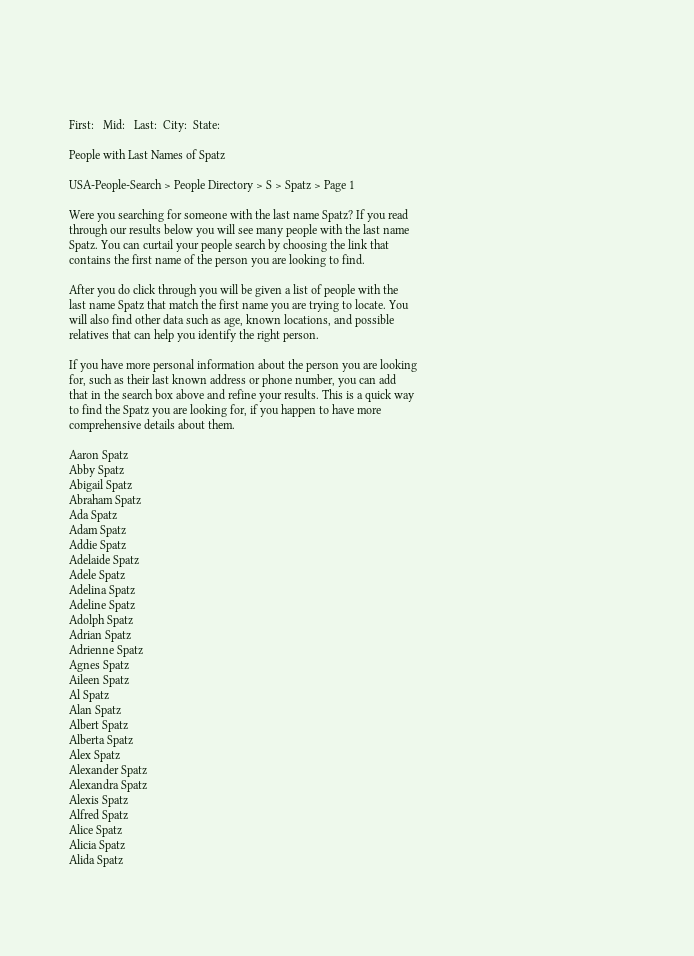First:   Mid:   Last:  City:  State:

People with Last Names of Spatz

USA-People-Search > People Directory > S > Spatz > Page 1

Were you searching for someone with the last name Spatz? If you read through our results below you will see many people with the last name Spatz. You can curtail your people search by choosing the link that contains the first name of the person you are looking to find.

After you do click through you will be given a list of people with the last name Spatz that match the first name you are trying to locate. You will also find other data such as age, known locations, and possible relatives that can help you identify the right person.

If you have more personal information about the person you are looking for, such as their last known address or phone number, you can add that in the search box above and refine your results. This is a quick way to find the Spatz you are looking for, if you happen to have more comprehensive details about them.

Aaron Spatz
Abby Spatz
Abigail Spatz
Abraham Spatz
Ada Spatz
Adam Spatz
Addie Spatz
Adelaide Spatz
Adele Spatz
Adelina Spatz
Adeline Spatz
Adolph Spatz
Adrian Spatz
Adrienne Spatz
Agnes Spatz
Aileen Spatz
Al Spatz
Alan Spatz
Albert Spatz
Alberta Spatz
Alex Spatz
Alexander Spatz
Alexandra Spatz
Alexis Spatz
Alfred Spatz
Alice Spatz
Alicia Spatz
Alida Spatz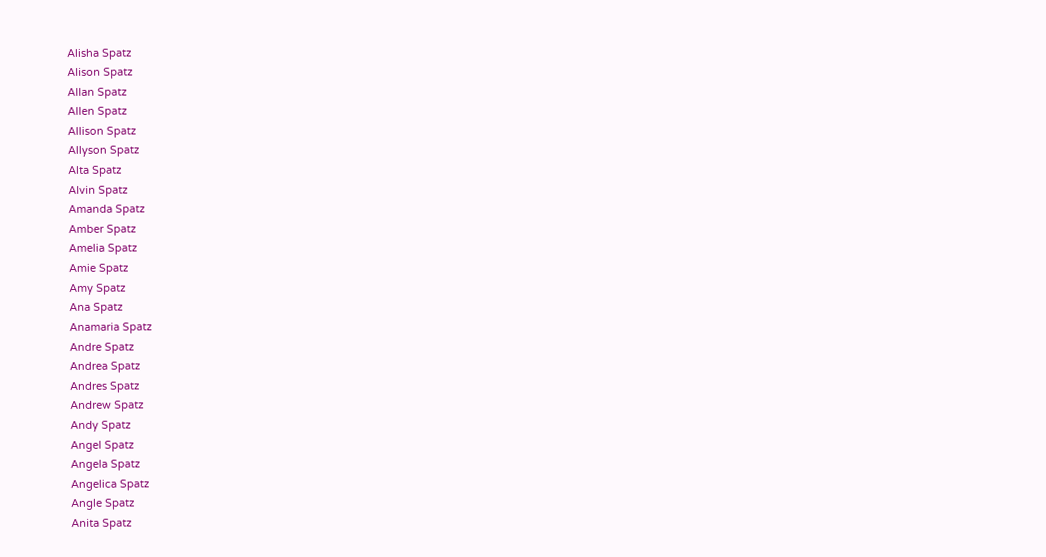Alisha Spatz
Alison Spatz
Allan Spatz
Allen Spatz
Allison Spatz
Allyson Spatz
Alta Spatz
Alvin Spatz
Amanda Spatz
Amber Spatz
Amelia Spatz
Amie Spatz
Amy Spatz
Ana Spatz
Anamaria Spatz
Andre Spatz
Andrea Spatz
Andres Spatz
Andrew Spatz
Andy Spatz
Angel Spatz
Angela Spatz
Angelica Spatz
Angle Spatz
Anita Spatz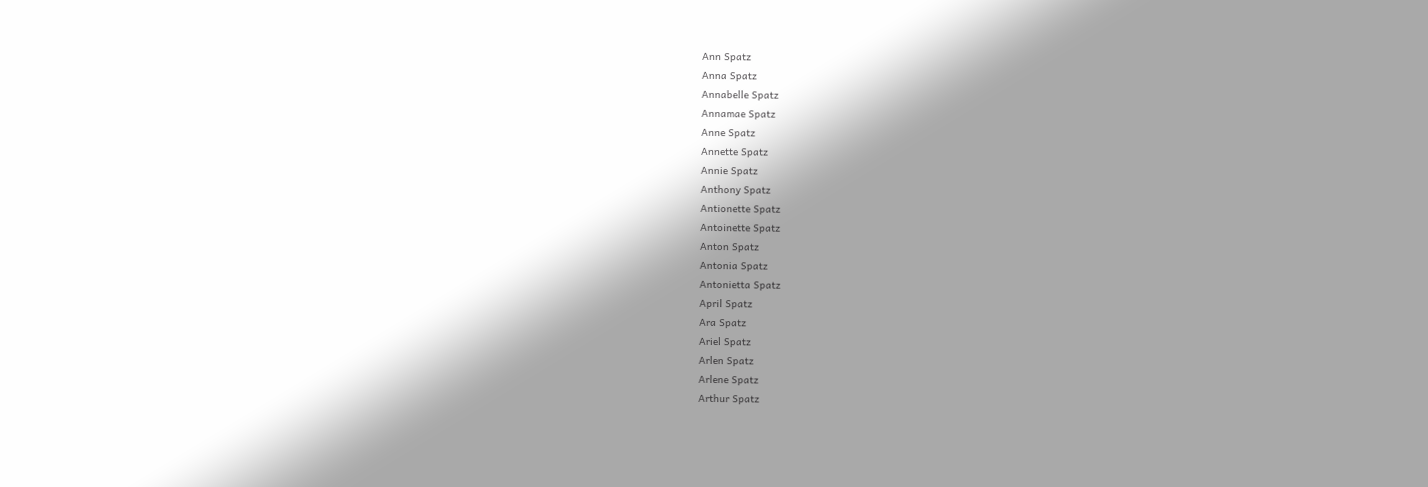Ann Spatz
Anna Spatz
Annabelle Spatz
Annamae Spatz
Anne Spatz
Annette Spatz
Annie Spatz
Anthony Spatz
Antionette Spatz
Antoinette Spatz
Anton Spatz
Antonia Spatz
Antonietta Spatz
April Spatz
Ara Spatz
Ariel Spatz
Arlen Spatz
Arlene Spatz
Arthur Spatz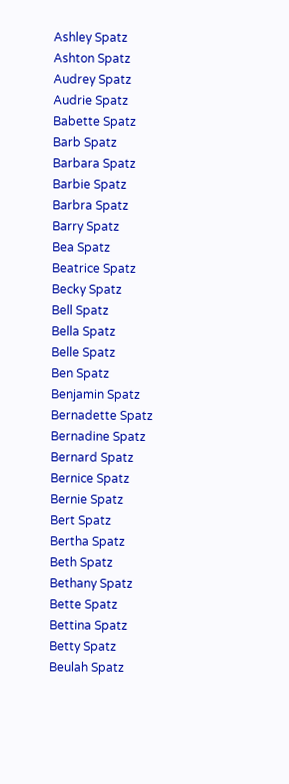Ashley Spatz
Ashton Spatz
Audrey Spatz
Audrie Spatz
Babette Spatz
Barb Spatz
Barbara Spatz
Barbie Spatz
Barbra Spatz
Barry Spatz
Bea Spatz
Beatrice Spatz
Becky Spatz
Bell Spatz
Bella Spatz
Belle Spatz
Ben Spatz
Benjamin Spatz
Bernadette Spatz
Bernadine Spatz
Bernard Spatz
Bernice Spatz
Bernie Spatz
Bert Spatz
Bertha Spatz
Beth Spatz
Bethany Spatz
Bette Spatz
Bettina Spatz
Betty Spatz
Beulah Spatz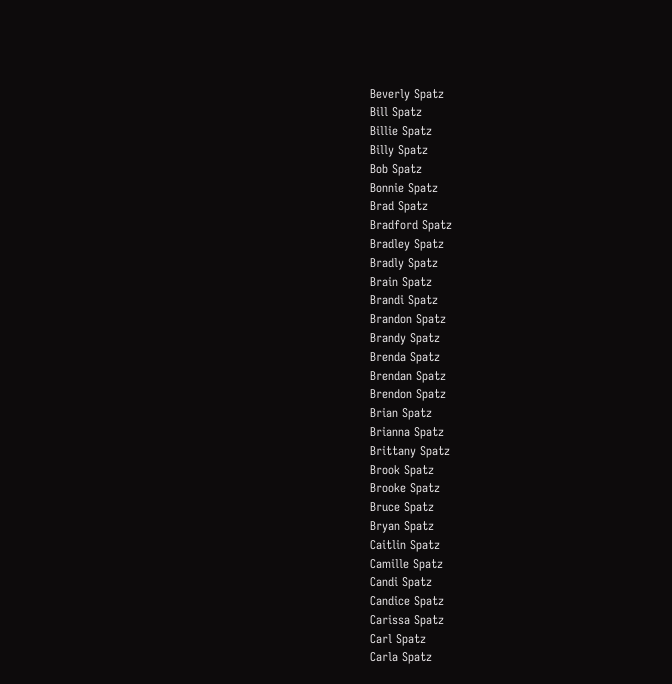Beverly Spatz
Bill Spatz
Billie Spatz
Billy Spatz
Bob Spatz
Bonnie Spatz
Brad Spatz
Bradford Spatz
Bradley Spatz
Bradly Spatz
Brain Spatz
Brandi Spatz
Brandon Spatz
Brandy Spatz
Brenda Spatz
Brendan Spatz
Brendon Spatz
Brian Spatz
Brianna Spatz
Brittany Spatz
Brook Spatz
Brooke Spatz
Bruce Spatz
Bryan Spatz
Caitlin Spatz
Camille Spatz
Candi Spatz
Candice Spatz
Carissa Spatz
Carl Spatz
Carla Spatz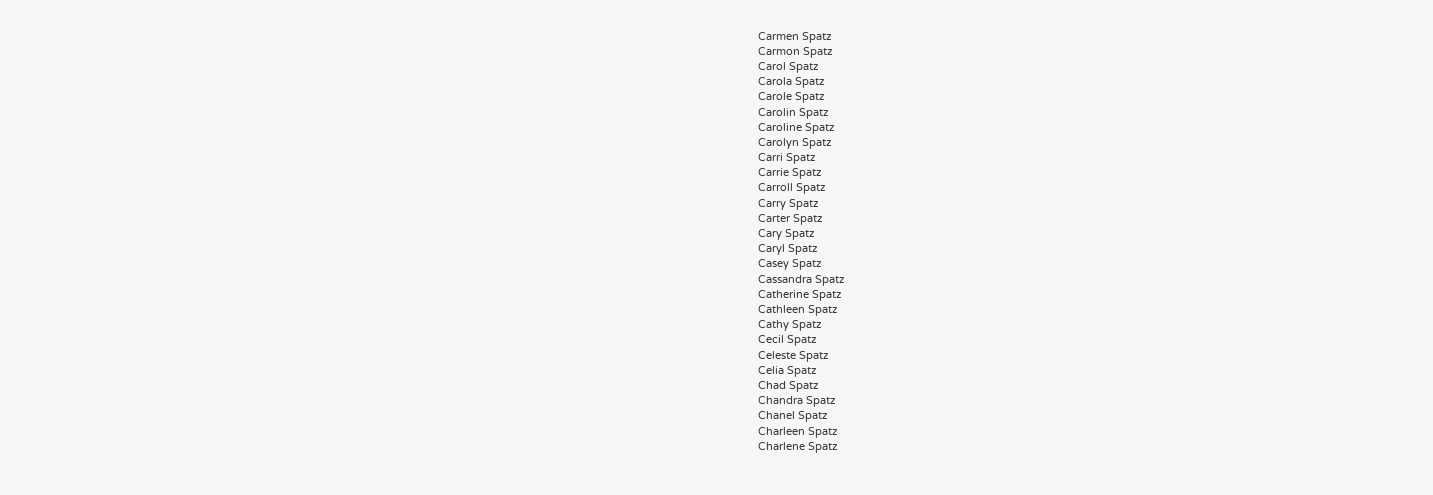Carmen Spatz
Carmon Spatz
Carol Spatz
Carola Spatz
Carole Spatz
Carolin Spatz
Caroline Spatz
Carolyn Spatz
Carri Spatz
Carrie Spatz
Carroll Spatz
Carry Spatz
Carter Spatz
Cary Spatz
Caryl Spatz
Casey Spatz
Cassandra Spatz
Catherine Spatz
Cathleen Spatz
Cathy Spatz
Cecil Spatz
Celeste Spatz
Celia Spatz
Chad Spatz
Chandra Spatz
Chanel Spatz
Charleen Spatz
Charlene Spatz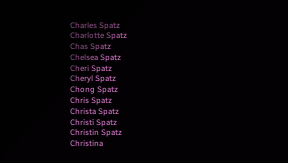Charles Spatz
Charlotte Spatz
Chas Spatz
Chelsea Spatz
Cheri Spatz
Cheryl Spatz
Chong Spatz
Chris Spatz
Christa Spatz
Christi Spatz
Christin Spatz
Christina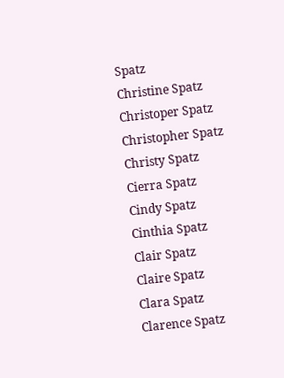Spatz
Christine Spatz
Christoper Spatz
Christopher Spatz
Christy Spatz
Cierra Spatz
Cindy Spatz
Cinthia Spatz
Clair Spatz
Claire Spatz
Clara Spatz
Clarence Spatz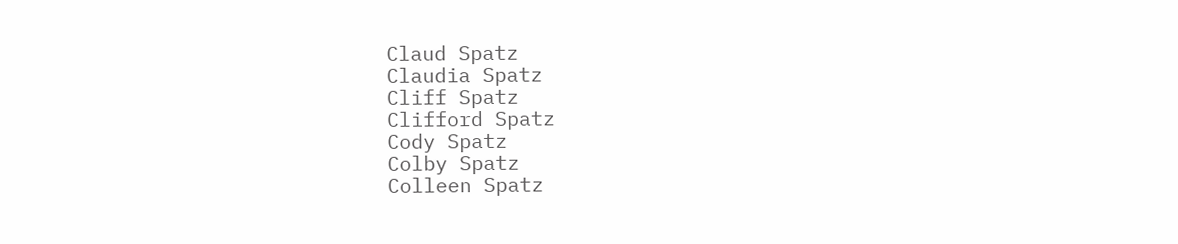Claud Spatz
Claudia Spatz
Cliff Spatz
Clifford Spatz
Cody Spatz
Colby Spatz
Colleen Spatz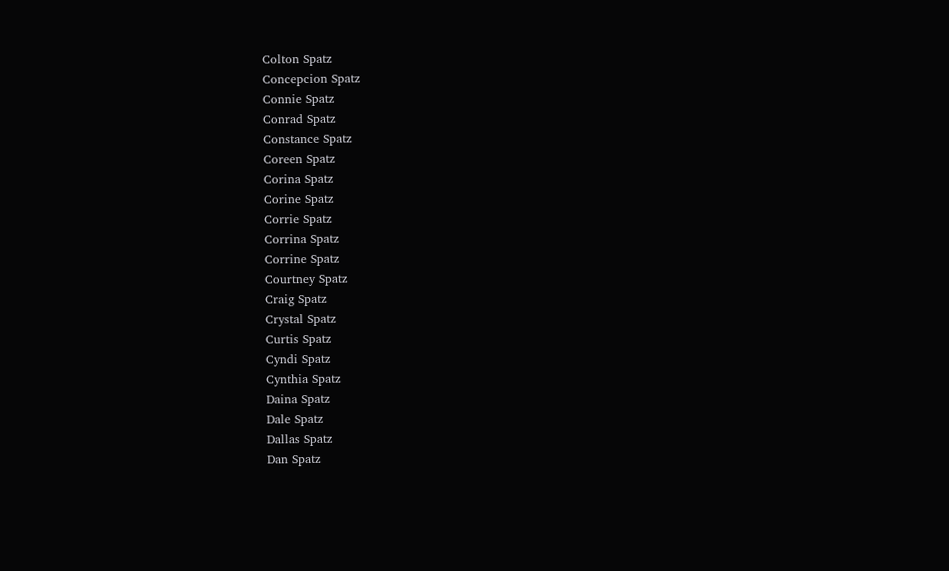Colton Spatz
Concepcion Spatz
Connie Spatz
Conrad Spatz
Constance Spatz
Coreen Spatz
Corina Spatz
Corine Spatz
Corrie Spatz
Corrina Spatz
Corrine Spatz
Courtney Spatz
Craig Spatz
Crystal Spatz
Curtis Spatz
Cyndi Spatz
Cynthia Spatz
Daina Spatz
Dale Spatz
Dallas Spatz
Dan Spatz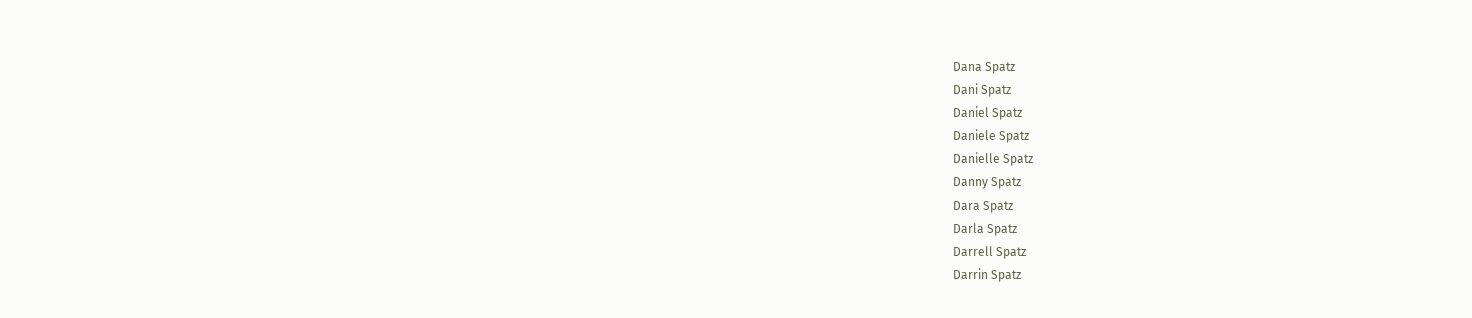Dana Spatz
Dani Spatz
Daniel Spatz
Daniele Spatz
Danielle Spatz
Danny Spatz
Dara Spatz
Darla Spatz
Darrell Spatz
Darrin Spatz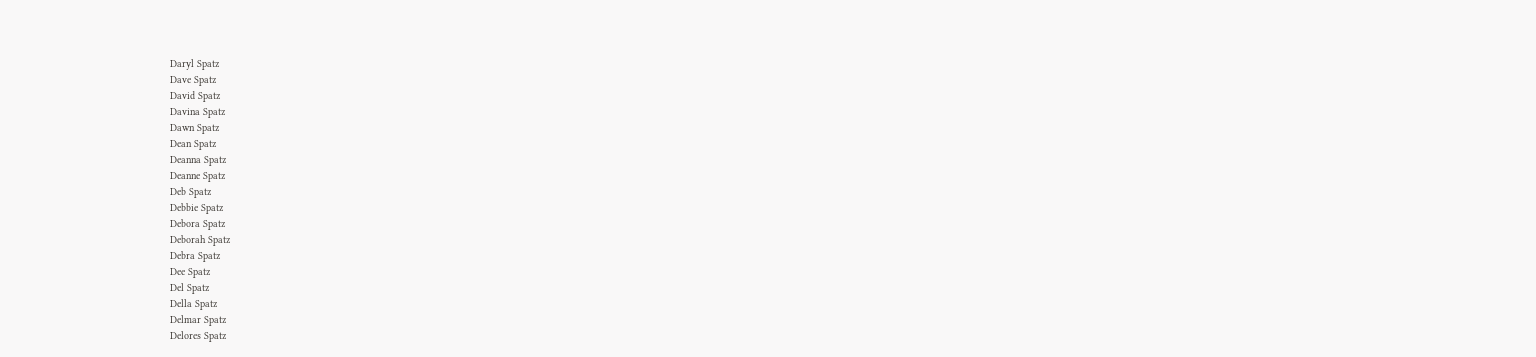Daryl Spatz
Dave Spatz
David Spatz
Davina Spatz
Dawn Spatz
Dean Spatz
Deanna Spatz
Deanne Spatz
Deb Spatz
Debbie Spatz
Debora Spatz
Deborah Spatz
Debra Spatz
Dee Spatz
Del Spatz
Della Spatz
Delmar Spatz
Delores Spatz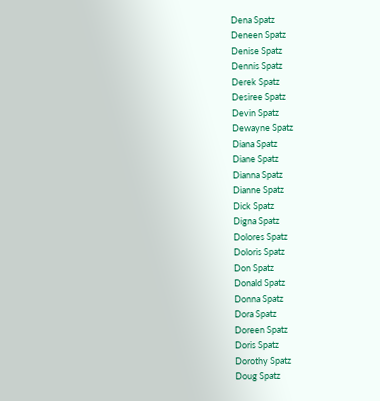Dena Spatz
Deneen Spatz
Denise Spatz
Dennis Spatz
Derek Spatz
Desiree Spatz
Devin Spatz
Dewayne Spatz
Diana Spatz
Diane Spatz
Dianna Spatz
Dianne Spatz
Dick Spatz
Digna Spatz
Dolores Spatz
Doloris Spatz
Don Spatz
Donald Spatz
Donna Spatz
Dora Spatz
Doreen Spatz
Doris Spatz
Dorothy Spatz
Doug Spatz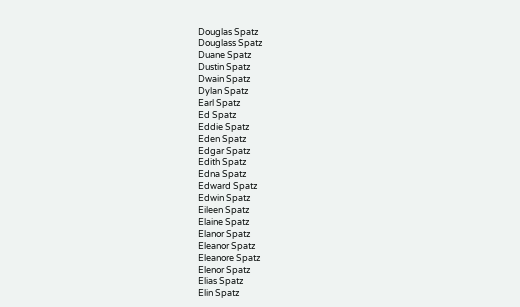Douglas Spatz
Douglass Spatz
Duane Spatz
Dustin Spatz
Dwain Spatz
Dylan Spatz
Earl Spatz
Ed Spatz
Eddie Spatz
Eden Spatz
Edgar Spatz
Edith Spatz
Edna Spatz
Edward Spatz
Edwin Spatz
Eileen Spatz
Elaine Spatz
Elanor Spatz
Eleanor Spatz
Eleanore Spatz
Elenor Spatz
Elias Spatz
Elin Spatz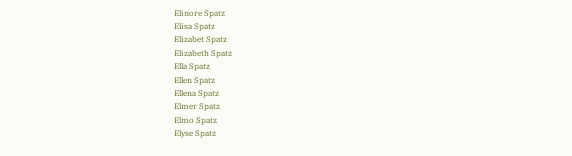Elinore Spatz
Elisa Spatz
Elizabet Spatz
Elizabeth Spatz
Ella Spatz
Ellen Spatz
Ellena Spatz
Elmer Spatz
Elmo Spatz
Elyse Spatz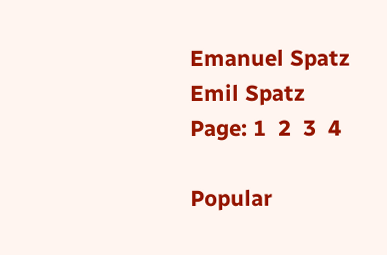Emanuel Spatz
Emil Spatz
Page: 1  2  3  4

Popular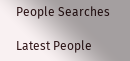People Searches

Latest People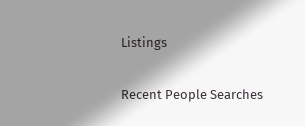Listings

Recent People Searches